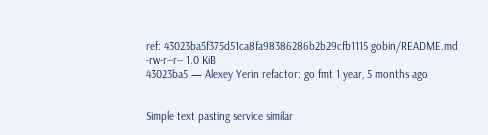ref: 43023ba5f375d51ca8fa98386286b2b29cfb1115 gobin/README.md -rw-r--r-- 1.0 KiB
43023ba5 — Alexey Yerin refactor: go fmt 1 year, 5 months ago


Simple text pasting service similar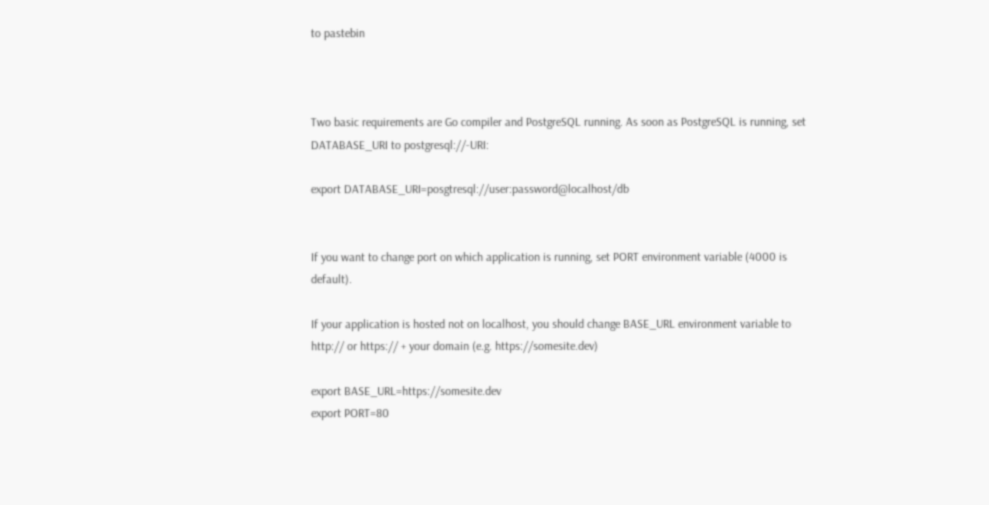to pastebin



Two basic requirements are Go compiler and PostgreSQL running. As soon as PostgreSQL is running, set DATABASE_URI to postgresql://-URI:

export DATABASE_URI=posgtresql://user:password@localhost/db


If you want to change port on which application is running, set PORT environment variable (4000 is default).

If your application is hosted not on localhost, you should change BASE_URL environment variable to http:// or https:// + your domain (e.g. https://somesite.dev)

export BASE_URL=https://somesite.dev
export PORT=80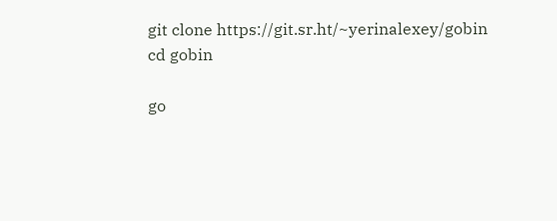git clone https://git.sr.ht/~yerinalexey/gobin
cd gobin

go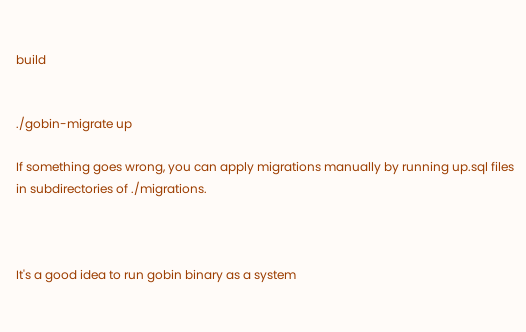build


./gobin-migrate up

If something goes wrong, you can apply migrations manually by running up.sql files in subdirectories of ./migrations.



It's a good idea to run gobin binary as a system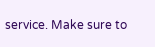service. Make sure to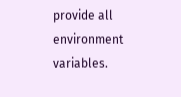provide all environment variables.